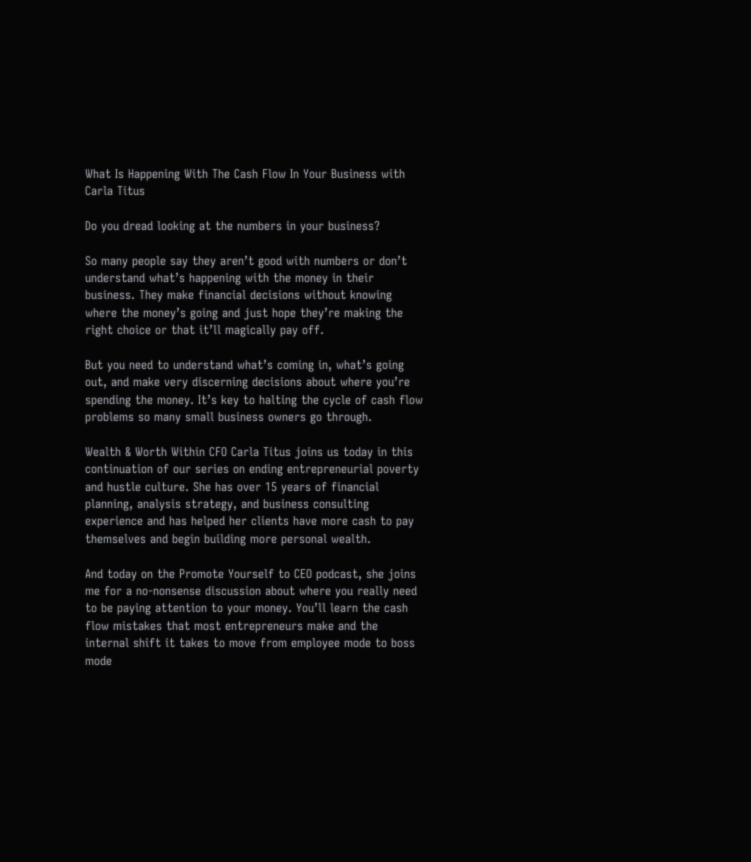What Is Happening With The Cash Flow In Your Business with Carla Titus

Do you dread looking at the numbers in your business?

So many people say they aren’t good with numbers or don’t understand what’s happening with the money in their business. They make financial decisions without knowing where the money’s going and just hope they’re making the right choice or that it’ll magically pay off.

But you need to understand what’s coming in, what’s going out, and make very discerning decisions about where you’re spending the money. It’s key to halting the cycle of cash flow problems so many small business owners go through.

Wealth & Worth Within CFO Carla Titus joins us today in this continuation of our series on ending entrepreneurial poverty and hustle culture. She has over 15 years of financial planning, analysis strategy, and business consulting experience and has helped her clients have more cash to pay themselves and begin building more personal wealth.

And today on the Promote Yourself to CEO podcast, she joins me for a no-nonsense discussion about where you really need to be paying attention to your money. You’ll learn the cash flow mistakes that most entrepreneurs make and the internal shift it takes to move from employee mode to boss mode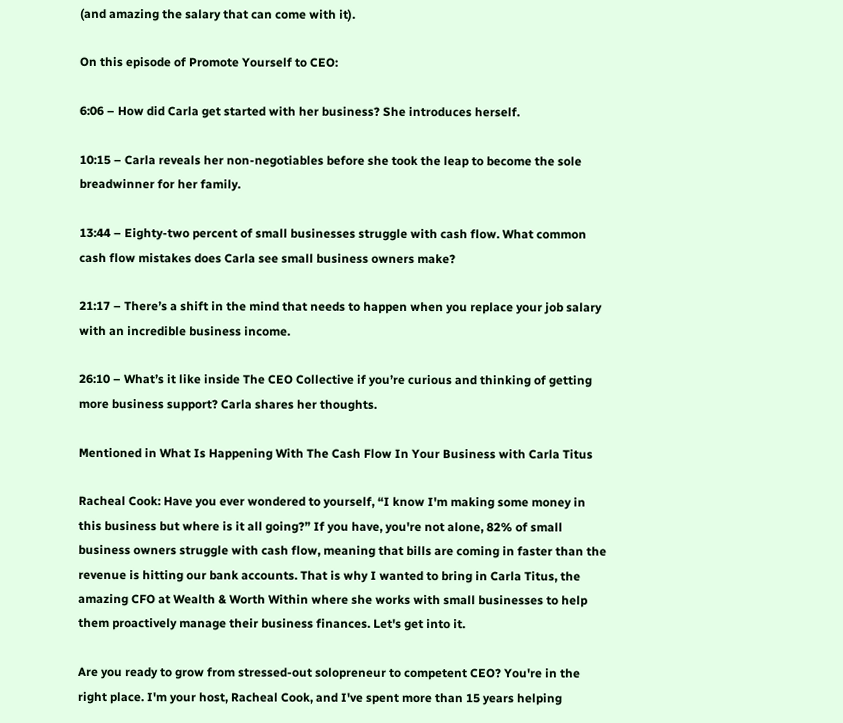(and amazing the salary that can come with it).

On this episode of Promote Yourself to CEO:

6:06 – How did Carla get started with her business? She introduces herself.

10:15 – Carla reveals her non-negotiables before she took the leap to become the sole breadwinner for her family.

13:44 – Eighty-two percent of small businesses struggle with cash flow. What common cash flow mistakes does Carla see small business owners make?

21:17 – There’s a shift in the mind that needs to happen when you replace your job salary with an incredible business income.

26:10 – What’s it like inside The CEO Collective if you’re curious and thinking of getting more business support? Carla shares her thoughts.

Mentioned in What Is Happening With The Cash Flow In Your Business with Carla Titus

Racheal Cook: Have you ever wondered to yourself, “I know I'm making some money in this business but where is it all going?” If you have, you're not alone, 82% of small business owners struggle with cash flow, meaning that bills are coming in faster than the revenue is hitting our bank accounts. That is why I wanted to bring in Carla Titus, the amazing CFO at Wealth & Worth Within where she works with small businesses to help them proactively manage their business finances. Let's get into it.

Are you ready to grow from stressed-out solopreneur to competent CEO? You're in the right place. I'm your host, Racheal Cook, and I've spent more than 15 years helping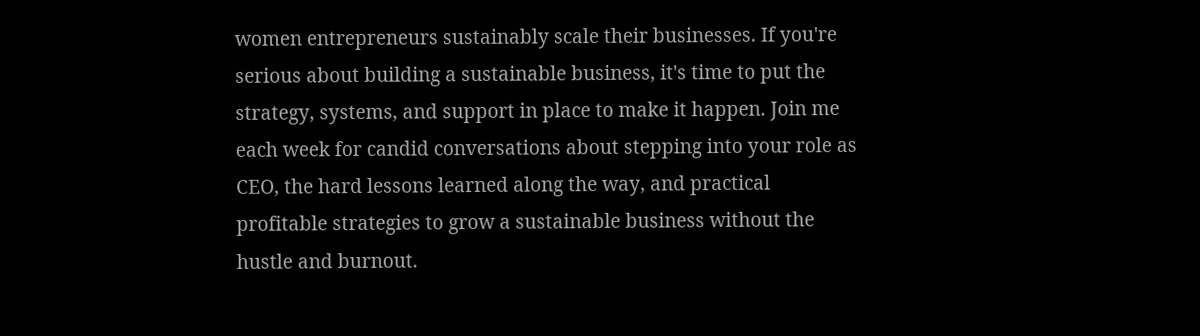women entrepreneurs sustainably scale their businesses. If you're serious about building a sustainable business, it's time to put the strategy, systems, and support in place to make it happen. Join me each week for candid conversations about stepping into your role as CEO, the hard lessons learned along the way, and practical profitable strategies to grow a sustainable business without the hustle and burnout.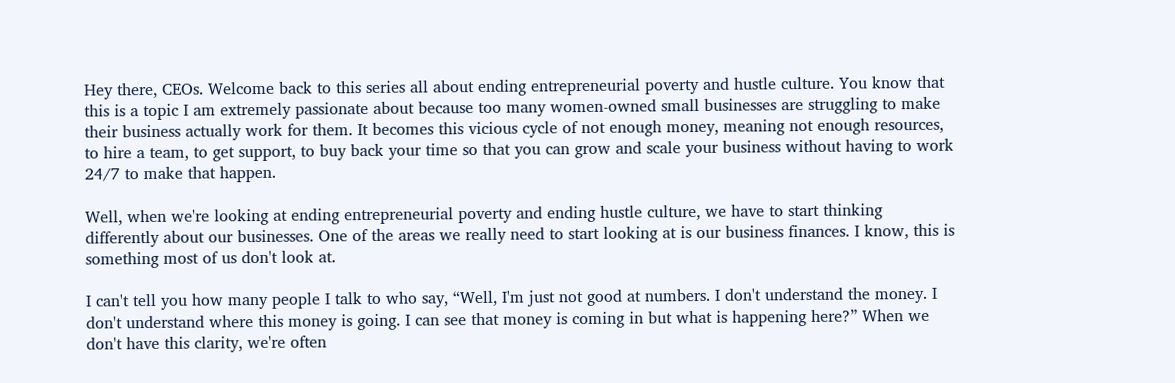Hey there, CEOs. Welcome back to this series all about ending entrepreneurial poverty and hustle culture. You know that this is a topic I am extremely passionate about because too many women-owned small businesses are struggling to make their business actually work for them. It becomes this vicious cycle of not enough money, meaning not enough resources, to hire a team, to get support, to buy back your time so that you can grow and scale your business without having to work 24/7 to make that happen.

Well, when we're looking at ending entrepreneurial poverty and ending hustle culture, we have to start thinking differently about our businesses. One of the areas we really need to start looking at is our business finances. I know, this is something most of us don't look at.

I can't tell you how many people I talk to who say, “Well, I'm just not good at numbers. I don't understand the money. I don't understand where this money is going. I can see that money is coming in but what is happening here?” When we don't have this clarity, we're often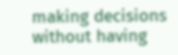making decisions without having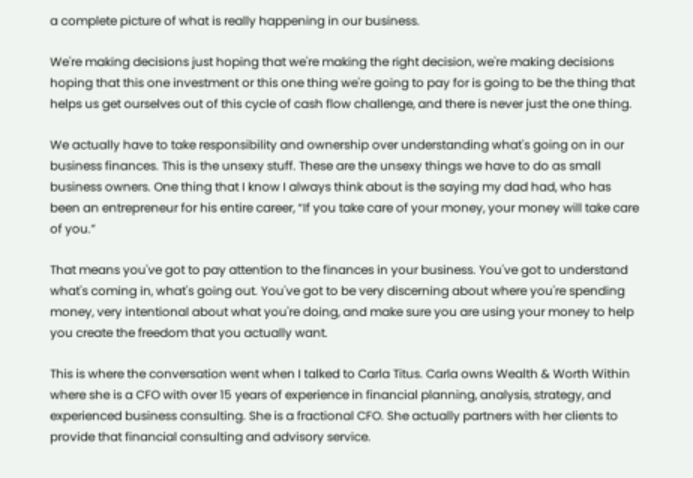a complete picture of what is really happening in our business.

We're making decisions just hoping that we're making the right decision, we're making decisions hoping that this one investment or this one thing we're going to pay for is going to be the thing that helps us get ourselves out of this cycle of cash flow challenge, and there is never just the one thing.

We actually have to take responsibility and ownership over understanding what's going on in our business finances. This is the unsexy stuff. These are the unsexy things we have to do as small business owners. One thing that I know I always think about is the saying my dad had, who has been an entrepreneur for his entire career, “If you take care of your money, your money will take care of you.”

That means you've got to pay attention to the finances in your business. You've got to understand what's coming in, what's going out. You've got to be very discerning about where you're spending money, very intentional about what you're doing, and make sure you are using your money to help you create the freedom that you actually want.

This is where the conversation went when I talked to Carla Titus. Carla owns Wealth & Worth Within where she is a CFO with over 15 years of experience in financial planning, analysis, strategy, and experienced business consulting. She is a fractional CFO. She actually partners with her clients to provide that financial consulting and advisory service.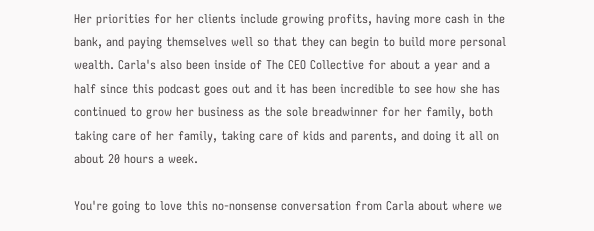Her priorities for her clients include growing profits, having more cash in the bank, and paying themselves well so that they can begin to build more personal wealth. Carla's also been inside of The CEO Collective for about a year and a half since this podcast goes out and it has been incredible to see how she has continued to grow her business as the sole breadwinner for her family, both taking care of her family, taking care of kids and parents, and doing it all on about 20 hours a week.

You're going to love this no-nonsense conversation from Carla about where we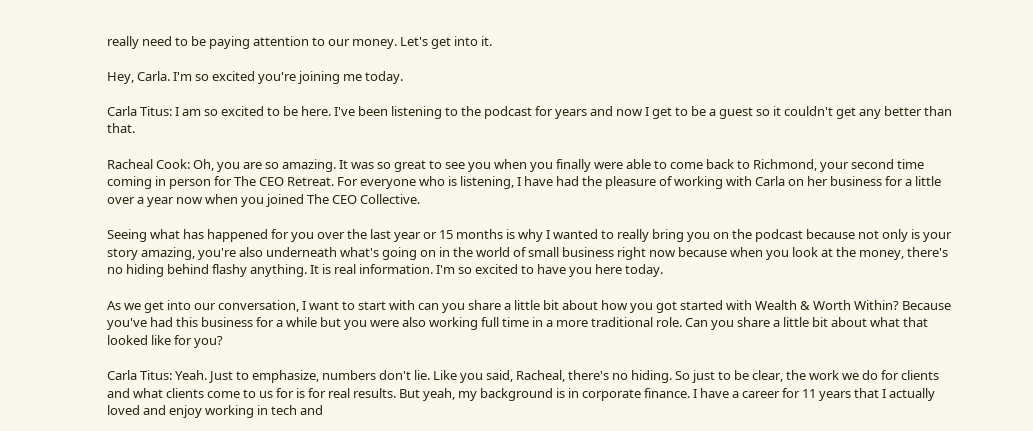really need to be paying attention to our money. Let's get into it.

Hey, Carla. I'm so excited you're joining me today.

Carla Titus: I am so excited to be here. I've been listening to the podcast for years and now I get to be a guest so it couldn't get any better than that.

Racheal Cook: Oh, you are so amazing. It was so great to see you when you finally were able to come back to Richmond, your second time coming in person for The CEO Retreat. For everyone who is listening, I have had the pleasure of working with Carla on her business for a little over a year now when you joined The CEO Collective.

Seeing what has happened for you over the last year or 15 months is why I wanted to really bring you on the podcast because not only is your story amazing, you're also underneath what's going on in the world of small business right now because when you look at the money, there's no hiding behind flashy anything. It is real information. I'm so excited to have you here today.

As we get into our conversation, I want to start with can you share a little bit about how you got started with Wealth & Worth Within? Because you've had this business for a while but you were also working full time in a more traditional role. Can you share a little bit about what that looked like for you?

Carla Titus: Yeah. Just to emphasize, numbers don't lie. Like you said, Racheal, there's no hiding. So just to be clear, the work we do for clients and what clients come to us for is for real results. But yeah, my background is in corporate finance. I have a career for 11 years that I actually loved and enjoy working in tech and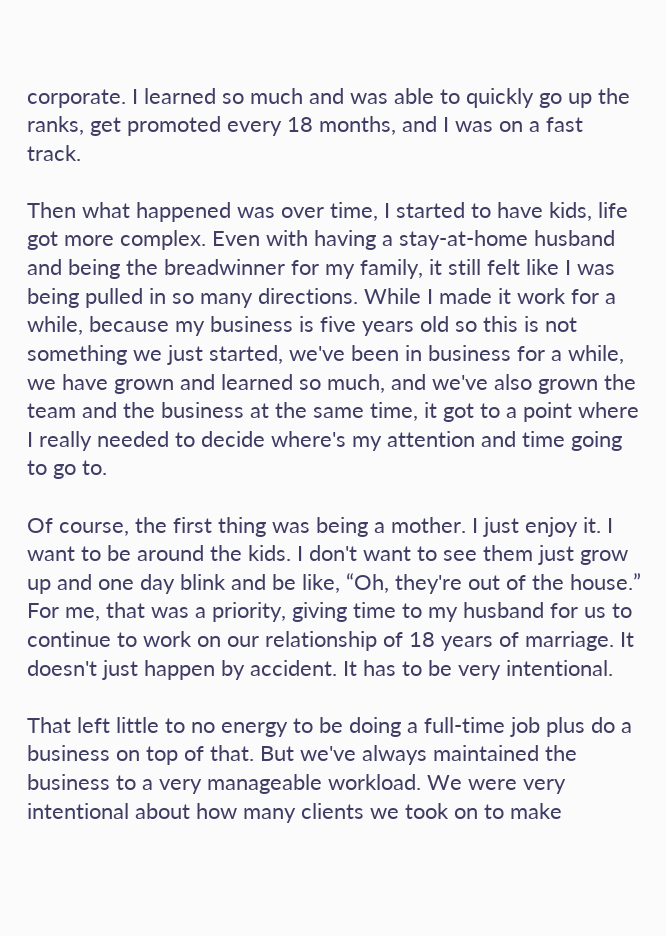corporate. I learned so much and was able to quickly go up the ranks, get promoted every 18 months, and I was on a fast track.

Then what happened was over time, I started to have kids, life got more complex. Even with having a stay-at-home husband and being the breadwinner for my family, it still felt like I was being pulled in so many directions. While I made it work for a while, because my business is five years old so this is not something we just started, we've been in business for a while, we have grown and learned so much, and we've also grown the team and the business at the same time, it got to a point where I really needed to decide where's my attention and time going to go to.

Of course, the first thing was being a mother. I just enjoy it. I want to be around the kids. I don't want to see them just grow up and one day blink and be like, “Oh, they're out of the house.” For me, that was a priority, giving time to my husband for us to continue to work on our relationship of 18 years of marriage. It doesn't just happen by accident. It has to be very intentional.

That left little to no energy to be doing a full-time job plus do a business on top of that. But we've always maintained the business to a very manageable workload. We were very intentional about how many clients we took on to make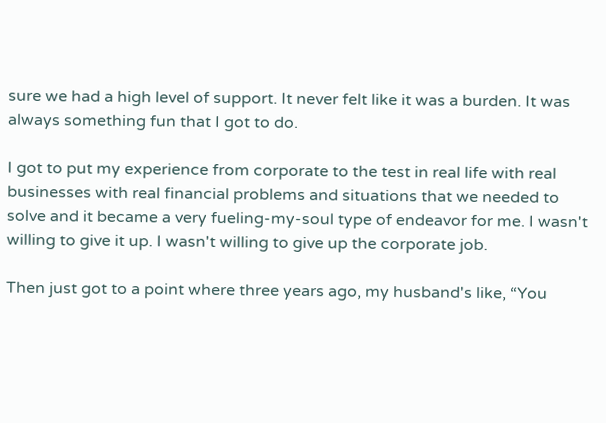sure we had a high level of support. It never felt like it was a burden. It was always something fun that I got to do.

I got to put my experience from corporate to the test in real life with real businesses with real financial problems and situations that we needed to solve and it became a very fueling-my-soul type of endeavor for me. I wasn't willing to give it up. I wasn't willing to give up the corporate job.

Then just got to a point where three years ago, my husband's like, “You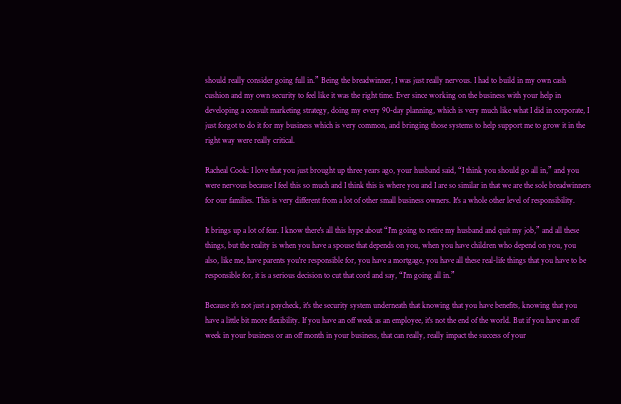should really consider going full in.” Being the breadwinner, I was just really nervous. I had to build in my own cash cushion and my own security to feel like it was the right time. Ever since working on the business with your help in developing a consult marketing strategy, doing my every 90-day planning, which is very much like what I did in corporate, I just forgot to do it for my business which is very common, and bringing those systems to help support me to grow it in the right way were really critical.

Racheal Cook: I love that you just brought up three years ago, your husband said, “I think you should go all in,” and you were nervous because I feel this so much and I think this is where you and I are so similar in that we are the sole breadwinners for our families. This is very different from a lot of other small business owners. It's a whole other level of responsibility.

It brings up a lot of fear. I know there's all this hype about “I'm going to retire my husband and quit my job,” and all these things, but the reality is when you have a spouse that depends on you, when you have children who depend on you, you also, like me, have parents you're responsible for, you have a mortgage, you have all these real-life things that you have to be responsible for, it is a serious decision to cut that cord and say, “I'm going all in.”

Because it's not just a paycheck, it's the security system underneath that knowing that you have benefits, knowing that you have a little bit more flexibility. If you have an off week as an employee, it's not the end of the world. But if you have an off week in your business or an off month in your business, that can really, really impact the success of your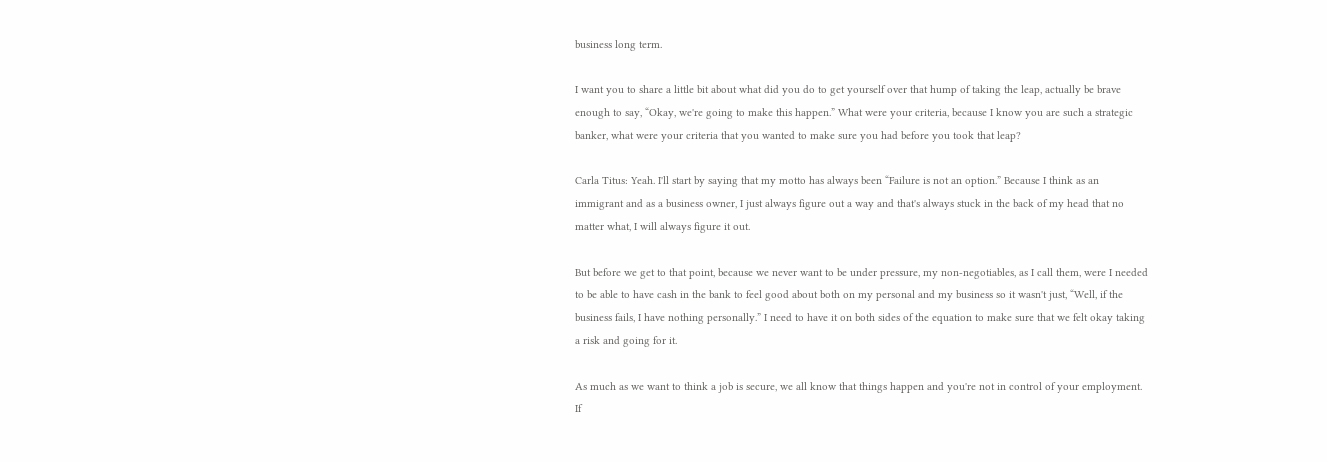business long term.

I want you to share a little bit about what did you do to get yourself over that hump of taking the leap, actually be brave enough to say, “Okay, we're going to make this happen.” What were your criteria, because I know you are such a strategic banker, what were your criteria that you wanted to make sure you had before you took that leap?

Carla Titus: Yeah. I'll start by saying that my motto has always been “Failure is not an option.” Because I think as an immigrant and as a business owner, I just always figure out a way and that's always stuck in the back of my head that no matter what, I will always figure it out.

But before we get to that point, because we never want to be under pressure, my non-negotiables, as I call them, were I needed to be able to have cash in the bank to feel good about both on my personal and my business so it wasn't just, “Well, if the business fails, I have nothing personally.” I need to have it on both sides of the equation to make sure that we felt okay taking a risk and going for it.

As much as we want to think a job is secure, we all know that things happen and you're not in control of your employment. If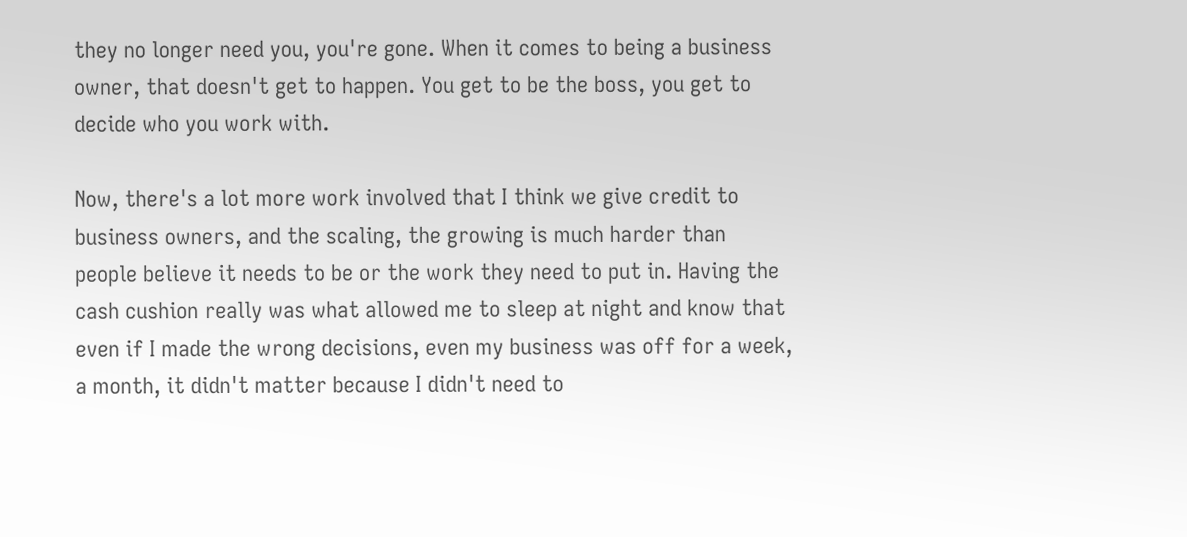they no longer need you, you're gone. When it comes to being a business owner, that doesn't get to happen. You get to be the boss, you get to decide who you work with.

Now, there's a lot more work involved that I think we give credit to business owners, and the scaling, the growing is much harder than people believe it needs to be or the work they need to put in. Having the cash cushion really was what allowed me to sleep at night and know that even if I made the wrong decisions, even my business was off for a week, a month, it didn't matter because I didn't need to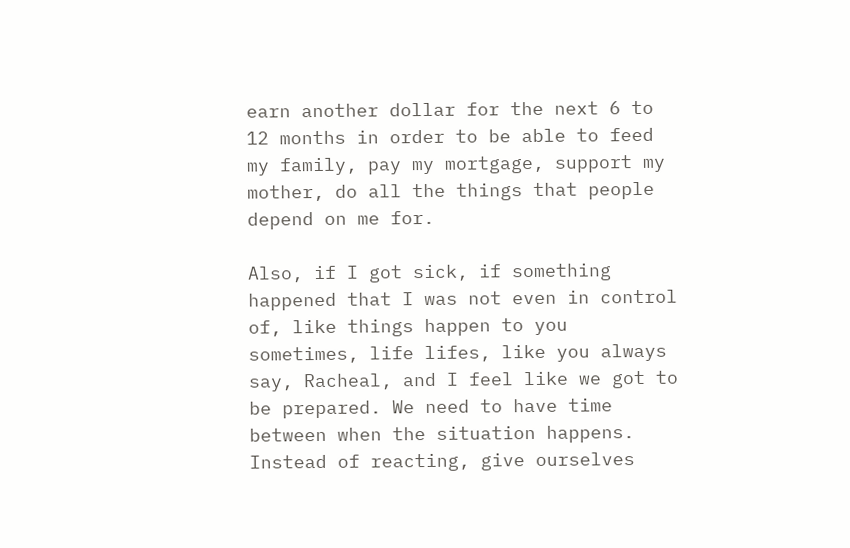earn another dollar for the next 6 to 12 months in order to be able to feed my family, pay my mortgage, support my mother, do all the things that people depend on me for.

Also, if I got sick, if something happened that I was not even in control of, like things happen to you sometimes, life lifes, like you always say, Racheal, and I feel like we got to be prepared. We need to have time between when the situation happens. Instead of reacting, give ourselves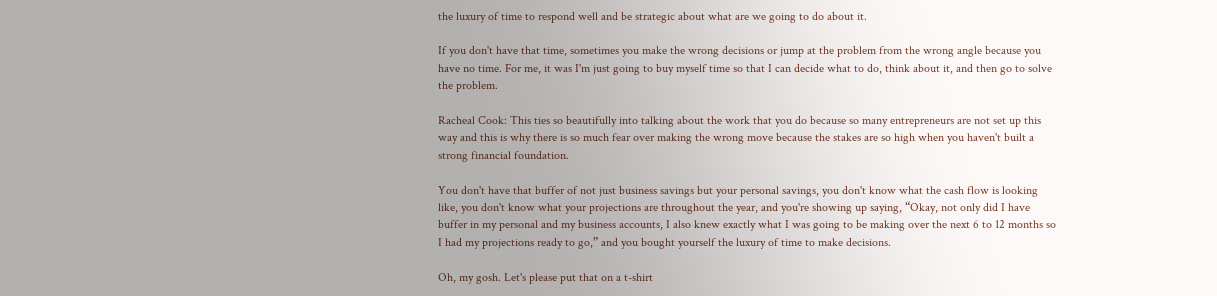the luxury of time to respond well and be strategic about what are we going to do about it.

If you don't have that time, sometimes you make the wrong decisions or jump at the problem from the wrong angle because you have no time. For me, it was I'm just going to buy myself time so that I can decide what to do, think about it, and then go to solve the problem.

Racheal Cook: This ties so beautifully into talking about the work that you do because so many entrepreneurs are not set up this way and this is why there is so much fear over making the wrong move because the stakes are so high when you haven't built a strong financial foundation.

You don't have that buffer of not just business savings but your personal savings, you don't know what the cash flow is looking like, you don't know what your projections are throughout the year, and you're showing up saying, “Okay, not only did I have buffer in my personal and my business accounts, I also knew exactly what I was going to be making over the next 6 to 12 months so I had my projections ready to go,” and you bought yourself the luxury of time to make decisions.

Oh, my gosh. Let's please put that on a t-shirt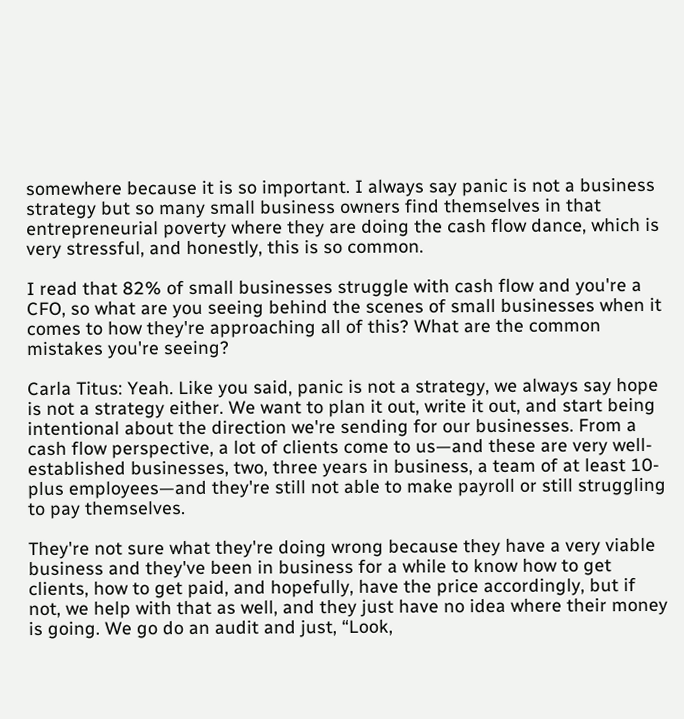somewhere because it is so important. I always say panic is not a business strategy but so many small business owners find themselves in that entrepreneurial poverty where they are doing the cash flow dance, which is very stressful, and honestly, this is so common.

I read that 82% of small businesses struggle with cash flow and you're a CFO, so what are you seeing behind the scenes of small businesses when it comes to how they're approaching all of this? What are the common mistakes you're seeing?

Carla Titus: Yeah. Like you said, panic is not a strategy, we always say hope is not a strategy either. We want to plan it out, write it out, and start being intentional about the direction we're sending for our businesses. From a cash flow perspective, a lot of clients come to us—and these are very well-established businesses, two, three years in business, a team of at least 10-plus employees—and they're still not able to make payroll or still struggling to pay themselves.

They're not sure what they're doing wrong because they have a very viable business and they've been in business for a while to know how to get clients, how to get paid, and hopefully, have the price accordingly, but if not, we help with that as well, and they just have no idea where their money is going. We go do an audit and just, “Look,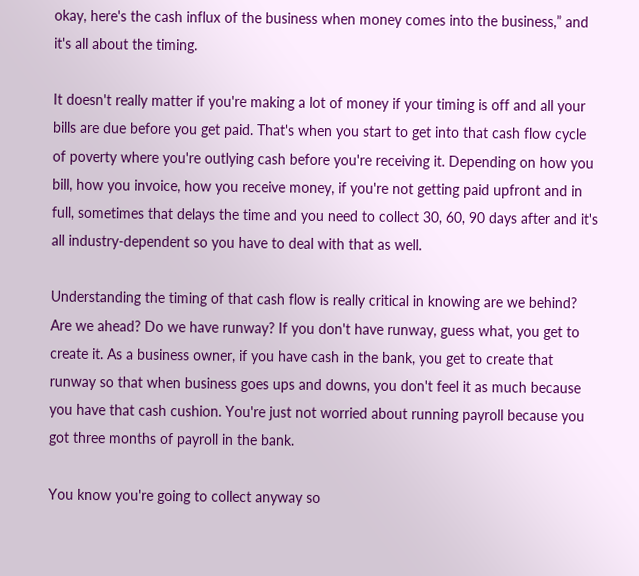okay, here's the cash influx of the business when money comes into the business,” and it's all about the timing.

It doesn't really matter if you're making a lot of money if your timing is off and all your bills are due before you get paid. That's when you start to get into that cash flow cycle of poverty where you're outlying cash before you're receiving it. Depending on how you bill, how you invoice, how you receive money, if you're not getting paid upfront and in full, sometimes that delays the time and you need to collect 30, 60, 90 days after and it's all industry-dependent so you have to deal with that as well.

Understanding the timing of that cash flow is really critical in knowing are we behind? Are we ahead? Do we have runway? If you don't have runway, guess what, you get to create it. As a business owner, if you have cash in the bank, you get to create that runway so that when business goes ups and downs, you don't feel it as much because you have that cash cushion. You're just not worried about running payroll because you got three months of payroll in the bank.

You know you're going to collect anyway so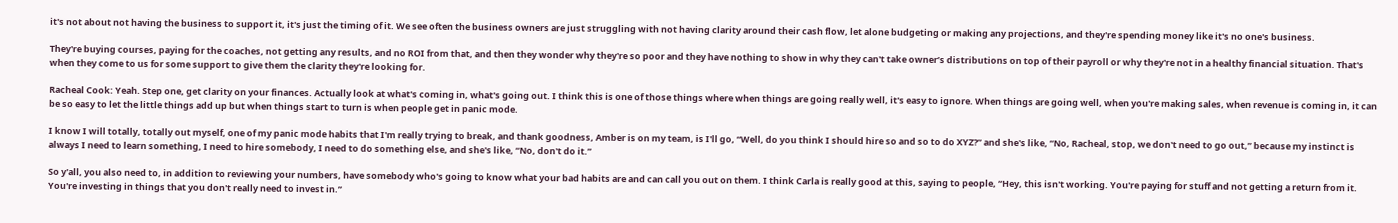it's not about not having the business to support it, it's just the timing of it. We see often the business owners are just struggling with not having clarity around their cash flow, let alone budgeting or making any projections, and they're spending money like it's no one's business.

They're buying courses, paying for the coaches, not getting any results, and no ROI from that, and then they wonder why they're so poor and they have nothing to show in why they can't take owner’s distributions on top of their payroll or why they're not in a healthy financial situation. That's when they come to us for some support to give them the clarity they're looking for.

Racheal Cook: Yeah. Step one, get clarity on your finances. Actually look at what's coming in, what's going out. I think this is one of those things where when things are going really well, it's easy to ignore. When things are going well, when you're making sales, when revenue is coming in, it can be so easy to let the little things add up but when things start to turn is when people get in panic mode.

I know I will totally, totally out myself, one of my panic mode habits that I'm really trying to break, and thank goodness, Amber is on my team, is I'll go, “Well, do you think I should hire so and so to do XYZ?” and she's like, “No, Racheal, stop, we don't need to go out,” because my instinct is always I need to learn something, I need to hire somebody, I need to do something else, and she's like, “No, don't do it.”

So y'all, you also need to, in addition to reviewing your numbers, have somebody who's going to know what your bad habits are and can call you out on them. I think Carla is really good at this, saying to people, “Hey, this isn't working. You're paying for stuff and not getting a return from it. You're investing in things that you don't really need to invest in.”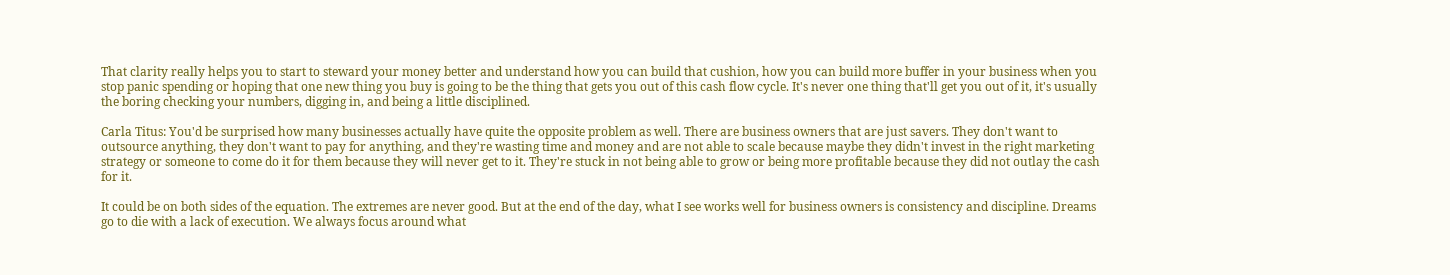That clarity really helps you to start to steward your money better and understand how you can build that cushion, how you can build more buffer in your business when you stop panic spending or hoping that one new thing you buy is going to be the thing that gets you out of this cash flow cycle. It's never one thing that'll get you out of it, it's usually the boring checking your numbers, digging in, and being a little disciplined.

Carla Titus: You'd be surprised how many businesses actually have quite the opposite problem as well. There are business owners that are just savers. They don't want to outsource anything, they don't want to pay for anything, and they're wasting time and money and are not able to scale because maybe they didn't invest in the right marketing strategy or someone to come do it for them because they will never get to it. They're stuck in not being able to grow or being more profitable because they did not outlay the cash for it.

It could be on both sides of the equation. The extremes are never good. But at the end of the day, what I see works well for business owners is consistency and discipline. Dreams go to die with a lack of execution. We always focus around what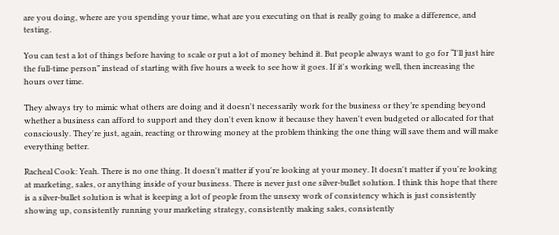are you doing, where are you spending your time, what are you executing on that is really going to make a difference, and testing.

You can test a lot of things before having to scale or put a lot of money behind it. But people always want to go for “I'll just hire the full-time person” instead of starting with five hours a week to see how it goes. If it's working well, then increasing the hours over time.

They always try to mimic what others are doing and it doesn't necessarily work for the business or they’re spending beyond whether a business can afford to support and they don't even know it because they haven't even budgeted or allocated for that consciously. They're just, again, reacting or throwing money at the problem thinking the one thing will save them and will make everything better.

Racheal Cook: Yeah. There is no one thing. It doesn't matter if you're looking at your money. It doesn't matter if you're looking at marketing, sales, or anything inside of your business. There is never just one silver-bullet solution. I think this hope that there is a silver-bullet solution is what is keeping a lot of people from the unsexy work of consistency which is just consistently showing up, consistently running your marketing strategy, consistently making sales, consistently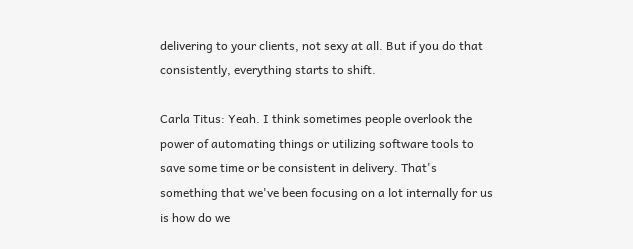delivering to your clients, not sexy at all. But if you do that consistently, everything starts to shift.

Carla Titus: Yeah. I think sometimes people overlook the power of automating things or utilizing software tools to save some time or be consistent in delivery. That's something that we've been focusing on a lot internally for us is how do we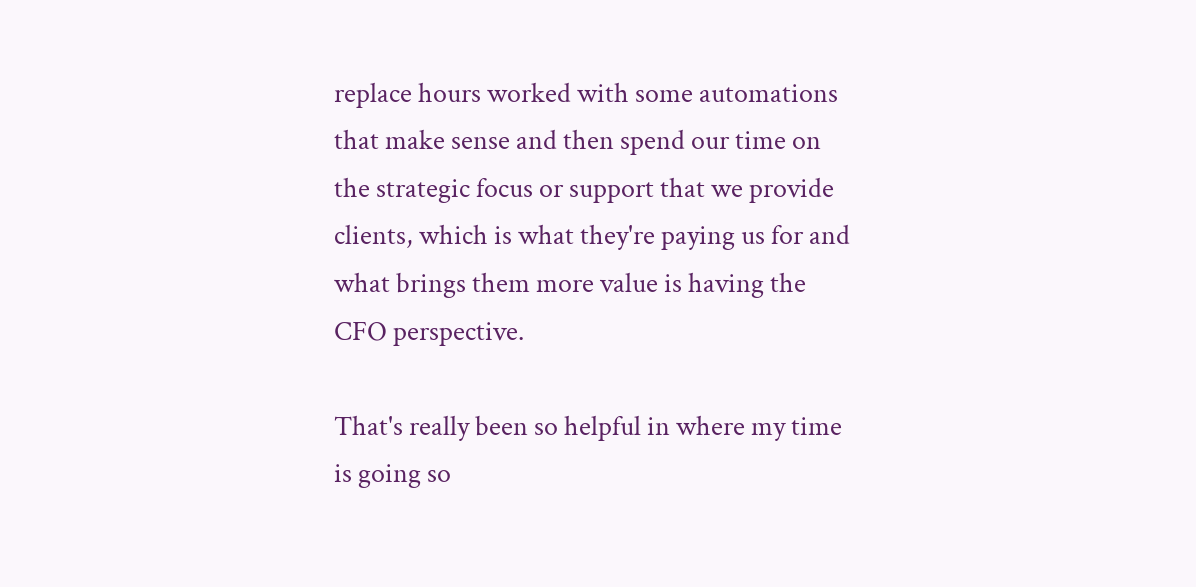replace hours worked with some automations that make sense and then spend our time on the strategic focus or support that we provide clients, which is what they're paying us for and what brings them more value is having the CFO perspective.

That's really been so helpful in where my time is going so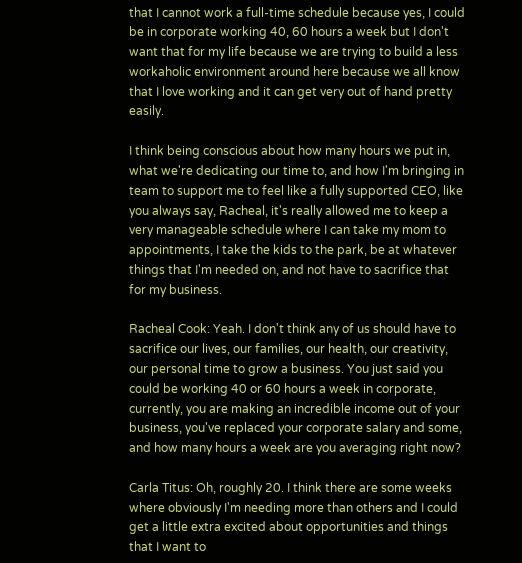that I cannot work a full-time schedule because yes, I could be in corporate working 40, 60 hours a week but I don't want that for my life because we are trying to build a less workaholic environment around here because we all know that I love working and it can get very out of hand pretty easily.

I think being conscious about how many hours we put in, what we're dedicating our time to, and how I'm bringing in team to support me to feel like a fully supported CEO, like you always say, Racheal, it's really allowed me to keep a very manageable schedule where I can take my mom to appointments, I take the kids to the park, be at whatever things that I'm needed on, and not have to sacrifice that for my business.

Racheal Cook: Yeah. I don't think any of us should have to sacrifice our lives, our families, our health, our creativity, our personal time to grow a business. You just said you could be working 40 or 60 hours a week in corporate, currently, you are making an incredible income out of your business, you've replaced your corporate salary and some, and how many hours a week are you averaging right now?

Carla Titus: Oh, roughly 20. I think there are some weeks where obviously I'm needing more than others and I could get a little extra excited about opportunities and things that I want to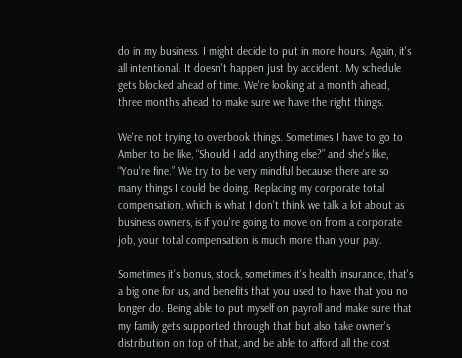do in my business. I might decide to put in more hours. Again, it's all intentional. It doesn't happen just by accident. My schedule gets blocked ahead of time. We're looking at a month ahead, three months ahead to make sure we have the right things.

We're not trying to overbook things. Sometimes I have to go to Amber to be like, “Should I add anything else?” and she's like, “You're fine.” We try to be very mindful because there are so many things I could be doing. Replacing my corporate total compensation, which is what I don't think we talk a lot about as business owners, is if you're going to move on from a corporate job, your total compensation is much more than your pay.

Sometimes it's bonus, stock, sometimes it's health insurance, that's a big one for us, and benefits that you used to have that you no longer do. Being able to put myself on payroll and make sure that my family gets supported through that but also take owner's distribution on top of that, and be able to afford all the cost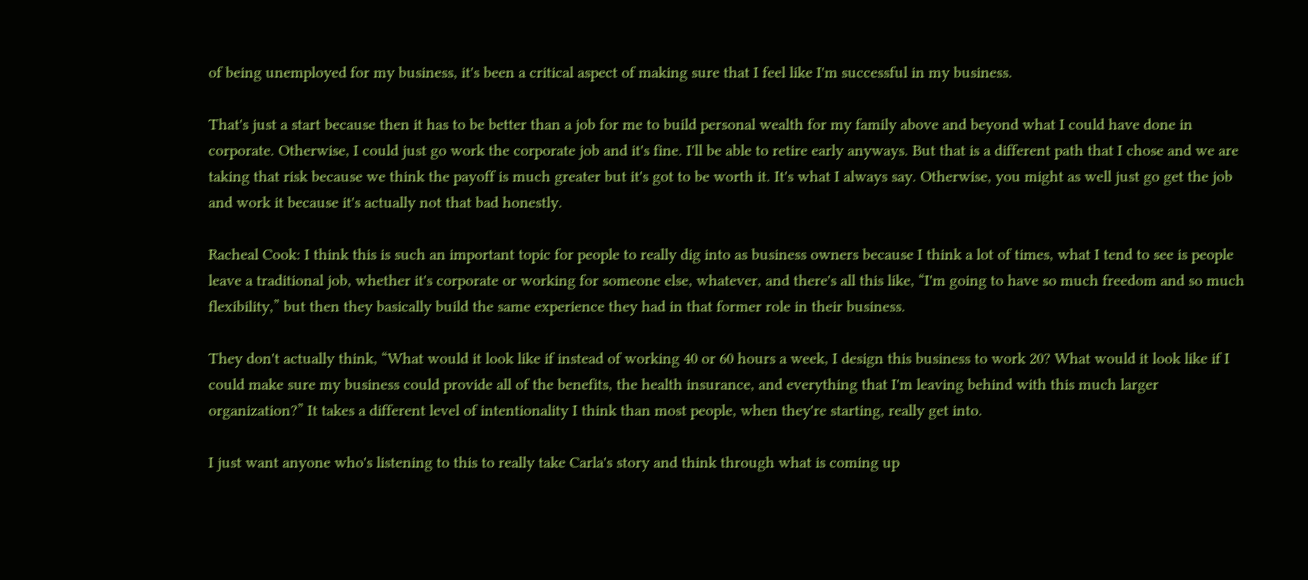of being unemployed for my business, it's been a critical aspect of making sure that I feel like I'm successful in my business.

That's just a start because then it has to be better than a job for me to build personal wealth for my family above and beyond what I could have done in corporate. Otherwise, I could just go work the corporate job and it's fine. I'll be able to retire early anyways. But that is a different path that I chose and we are taking that risk because we think the payoff is much greater but it's got to be worth it. It's what I always say. Otherwise, you might as well just go get the job and work it because it's actually not that bad honestly.

Racheal Cook: I think this is such an important topic for people to really dig into as business owners because I think a lot of times, what I tend to see is people leave a traditional job, whether it's corporate or working for someone else, whatever, and there's all this like, “I'm going to have so much freedom and so much flexibility,” but then they basically build the same experience they had in that former role in their business.

They don't actually think, “What would it look like if instead of working 40 or 60 hours a week, I design this business to work 20? What would it look like if I could make sure my business could provide all of the benefits, the health insurance, and everything that I'm leaving behind with this much larger organization?” It takes a different level of intentionality I think than most people, when they're starting, really get into.

I just want anyone who's listening to this to really take Carla's story and think through what is coming up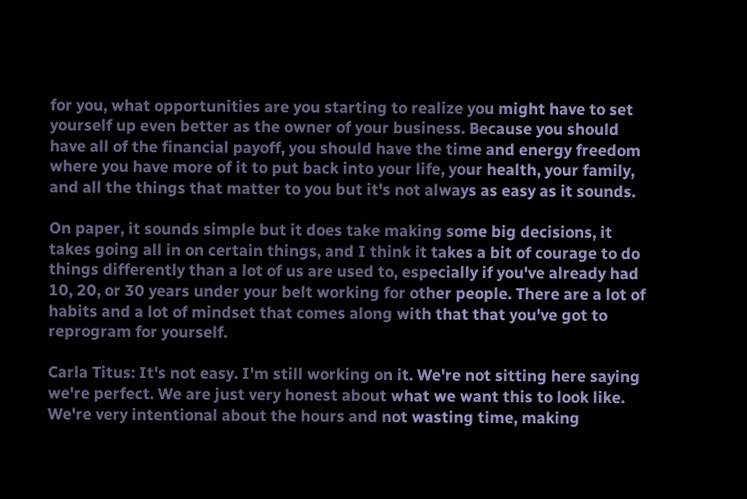for you, what opportunities are you starting to realize you might have to set yourself up even better as the owner of your business. Because you should have all of the financial payoff, you should have the time and energy freedom where you have more of it to put back into your life, your health, your family, and all the things that matter to you but it's not always as easy as it sounds.

On paper, it sounds simple but it does take making some big decisions, it takes going all in on certain things, and I think it takes a bit of courage to do things differently than a lot of us are used to, especially if you've already had 10, 20, or 30 years under your belt working for other people. There are a lot of habits and a lot of mindset that comes along with that that you've got to reprogram for yourself.

Carla Titus: It's not easy. I'm still working on it. We're not sitting here saying we're perfect. We are just very honest about what we want this to look like. We're very intentional about the hours and not wasting time, making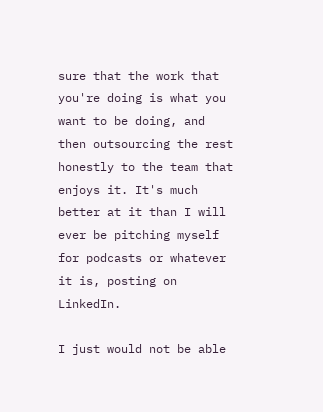sure that the work that you're doing is what you want to be doing, and then outsourcing the rest honestly to the team that enjoys it. It's much better at it than I will ever be pitching myself for podcasts or whatever it is, posting on LinkedIn.

I just would not be able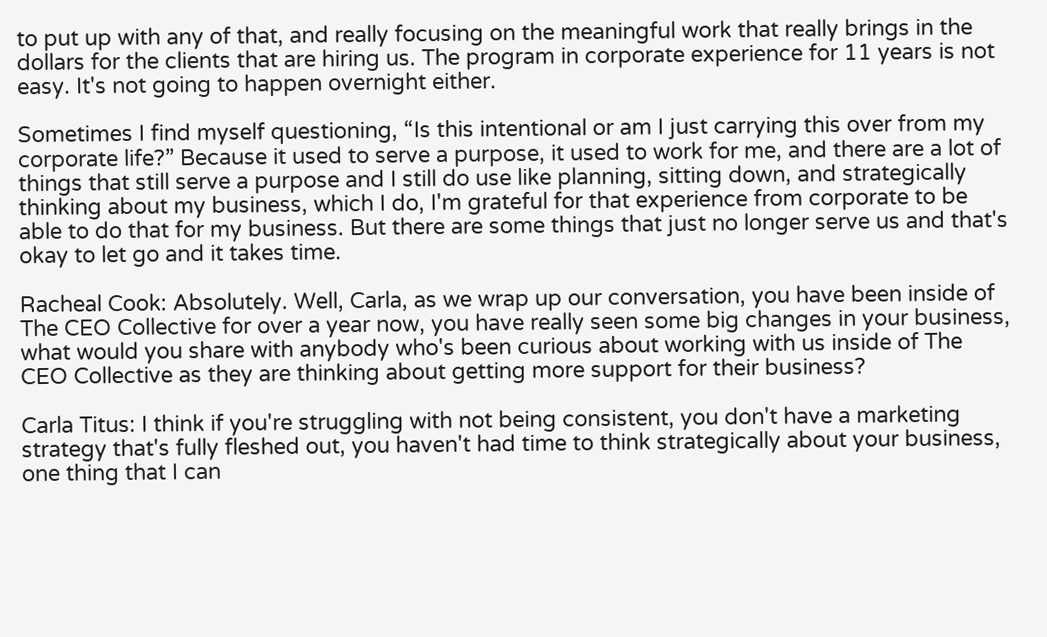to put up with any of that, and really focusing on the meaningful work that really brings in the dollars for the clients that are hiring us. The program in corporate experience for 11 years is not easy. It's not going to happen overnight either.

Sometimes I find myself questioning, “Is this intentional or am I just carrying this over from my corporate life?” Because it used to serve a purpose, it used to work for me, and there are a lot of things that still serve a purpose and I still do use like planning, sitting down, and strategically thinking about my business, which I do, I'm grateful for that experience from corporate to be able to do that for my business. But there are some things that just no longer serve us and that's okay to let go and it takes time.

Racheal Cook: Absolutely. Well, Carla, as we wrap up our conversation, you have been inside of The CEO Collective for over a year now, you have really seen some big changes in your business, what would you share with anybody who's been curious about working with us inside of The CEO Collective as they are thinking about getting more support for their business?

Carla Titus: I think if you're struggling with not being consistent, you don't have a marketing strategy that's fully fleshed out, you haven't had time to think strategically about your business, one thing that I can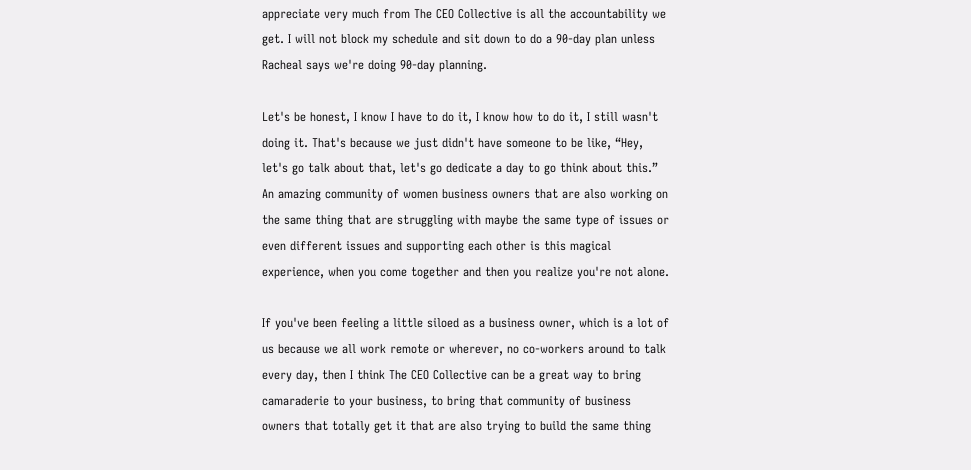appreciate very much from The CEO Collective is all the accountability we get. I will not block my schedule and sit down to do a 90-day plan unless Racheal says we're doing 90-day planning.

Let's be honest, I know I have to do it, I know how to do it, I still wasn't doing it. That's because we just didn't have someone to be like, “Hey, let's go talk about that, let's go dedicate a day to go think about this.” An amazing community of women business owners that are also working on the same thing that are struggling with maybe the same type of issues or even different issues and supporting each other is this magical experience, when you come together and then you realize you're not alone.

If you've been feeling a little siloed as a business owner, which is a lot of us because we all work remote or wherever, no co-workers around to talk every day, then I think The CEO Collective can be a great way to bring camaraderie to your business, to bring that community of business owners that totally get it that are also trying to build the same thing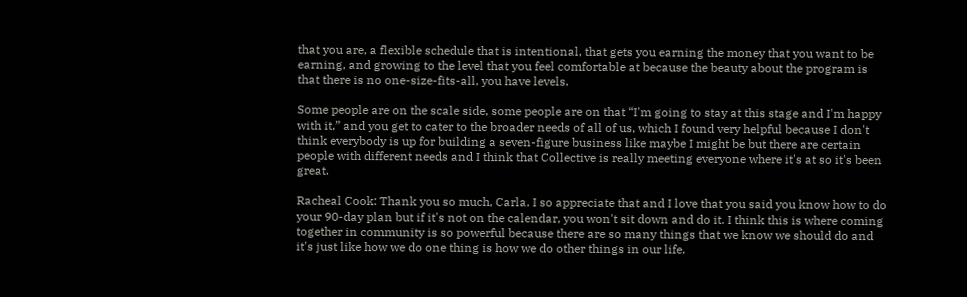that you are, a flexible schedule that is intentional, that gets you earning the money that you want to be earning, and growing to the level that you feel comfortable at because the beauty about the program is that there is no one-size-fits-all, you have levels.

Some people are on the scale side, some people are on that “I'm going to stay at this stage and I'm happy with it,” and you get to cater to the broader needs of all of us, which I found very helpful because I don't think everybody is up for building a seven-figure business like maybe I might be but there are certain people with different needs and I think that Collective is really meeting everyone where it's at so it's been great.

Racheal Cook: Thank you so much, Carla. I so appreciate that and I love that you said you know how to do your 90-day plan but if it's not on the calendar, you won't sit down and do it. I think this is where coming together in community is so powerful because there are so many things that we know we should do and it's just like how we do one thing is how we do other things in our life.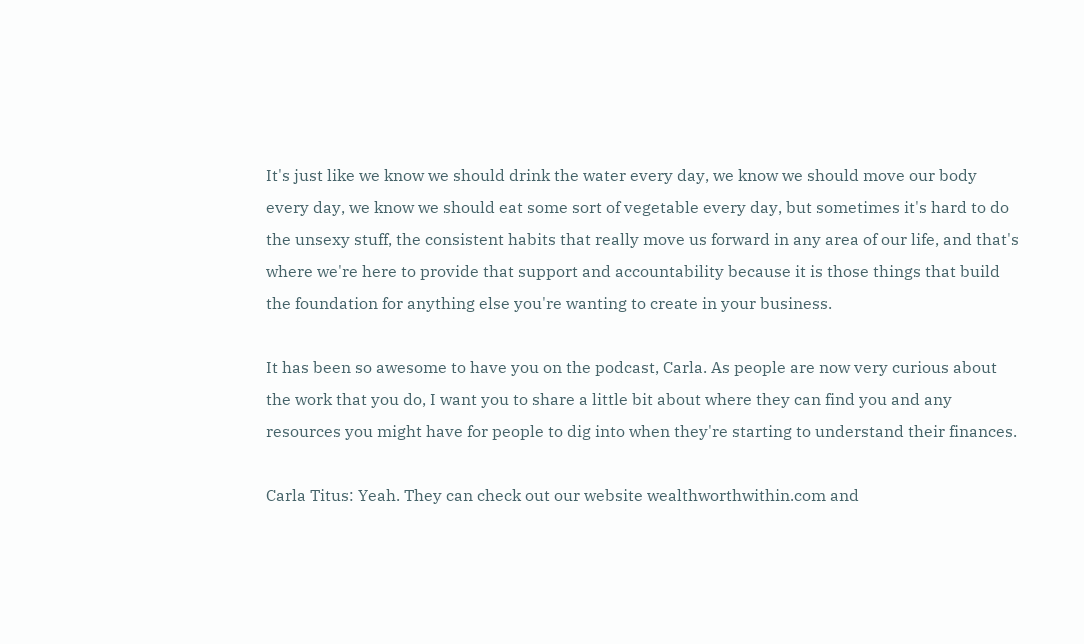It's just like we know we should drink the water every day, we know we should move our body every day, we know we should eat some sort of vegetable every day, but sometimes it's hard to do the unsexy stuff, the consistent habits that really move us forward in any area of our life, and that's where we're here to provide that support and accountability because it is those things that build the foundation for anything else you're wanting to create in your business.

It has been so awesome to have you on the podcast, Carla. As people are now very curious about the work that you do, I want you to share a little bit about where they can find you and any resources you might have for people to dig into when they're starting to understand their finances.

Carla Titus: Yeah. They can check out our website wealthworthwithin.com and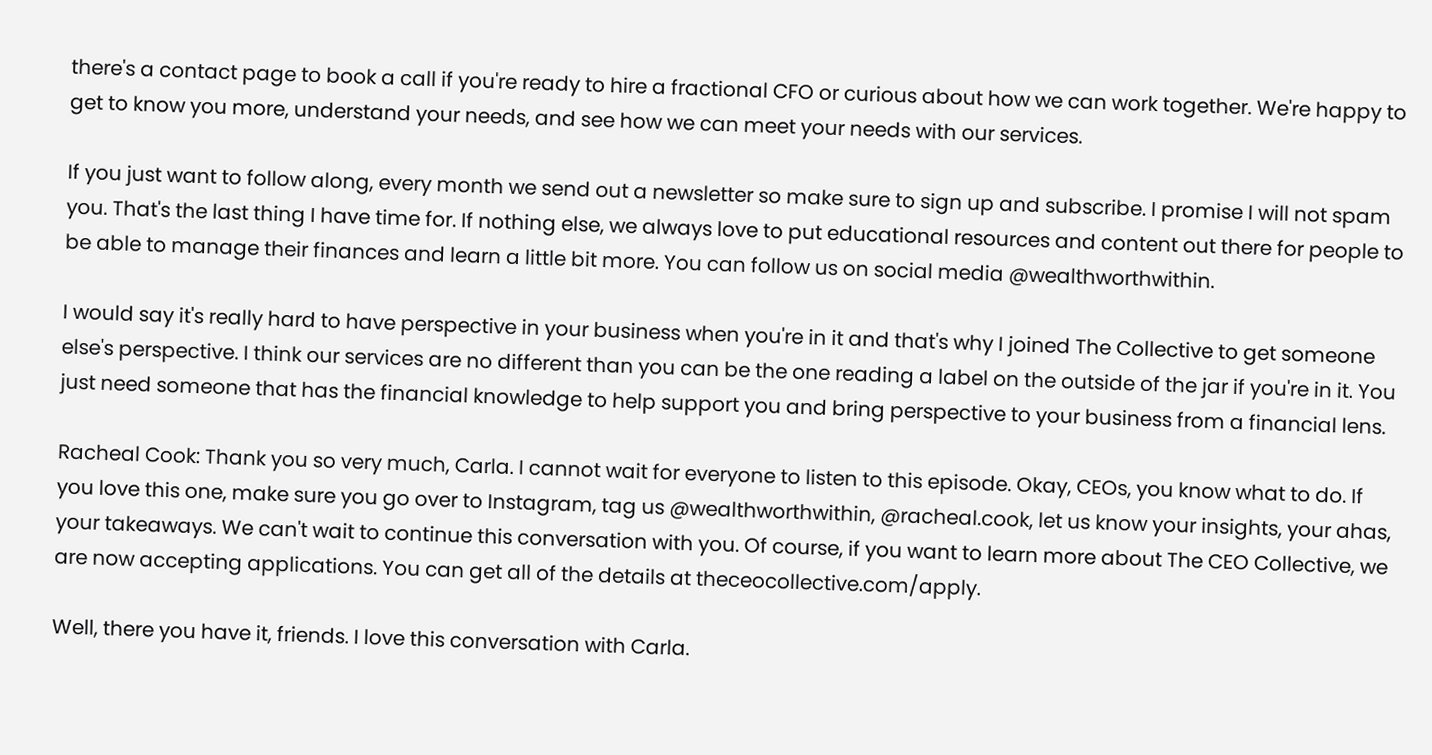there's a contact page to book a call if you're ready to hire a fractional CFO or curious about how we can work together. We're happy to get to know you more, understand your needs, and see how we can meet your needs with our services.

If you just want to follow along, every month we send out a newsletter so make sure to sign up and subscribe. I promise I will not spam you. That's the last thing I have time for. If nothing else, we always love to put educational resources and content out there for people to be able to manage their finances and learn a little bit more. You can follow us on social media @wealthworthwithin.

I would say it's really hard to have perspective in your business when you're in it and that's why I joined The Collective to get someone else's perspective. I think our services are no different than you can be the one reading a label on the outside of the jar if you're in it. You just need someone that has the financial knowledge to help support you and bring perspective to your business from a financial lens.

Racheal Cook: Thank you so very much, Carla. I cannot wait for everyone to listen to this episode. Okay, CEOs, you know what to do. If you love this one, make sure you go over to Instagram, tag us @wealthworthwithin, @racheal.cook, let us know your insights, your ahas, your takeaways. We can't wait to continue this conversation with you. Of course, if you want to learn more about The CEO Collective, we are now accepting applications. You can get all of the details at theceocollective.com/apply.

Well, there you have it, friends. I love this conversation with Carla.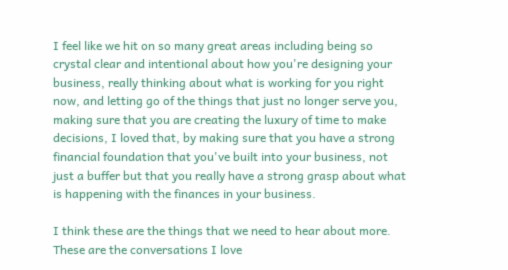I feel like we hit on so many great areas including being so crystal clear and intentional about how you're designing your business, really thinking about what is working for you right now, and letting go of the things that just no longer serve you, making sure that you are creating the luxury of time to make decisions, I loved that, by making sure that you have a strong financial foundation that you've built into your business, not just a buffer but that you really have a strong grasp about what is happening with the finances in your business.

I think these are the things that we need to hear about more. These are the conversations I love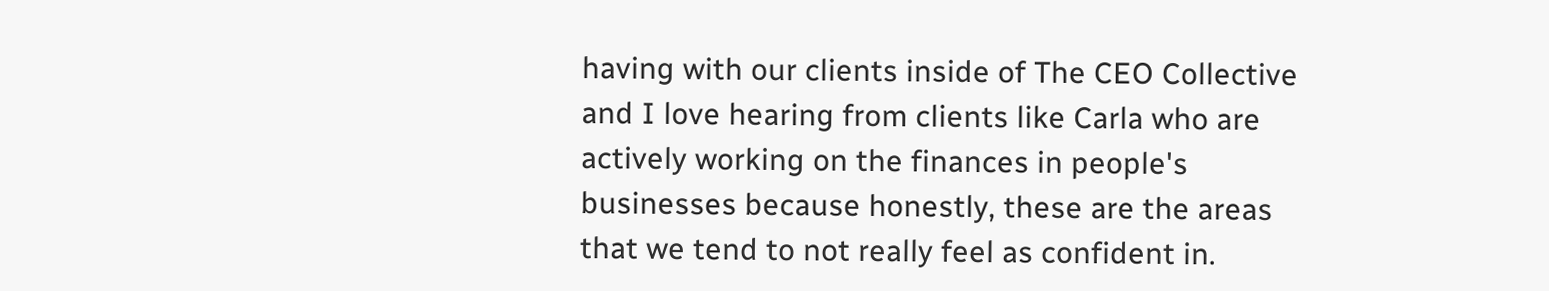having with our clients inside of The CEO Collective and I love hearing from clients like Carla who are actively working on the finances in people's businesses because honestly, these are the areas that we tend to not really feel as confident in.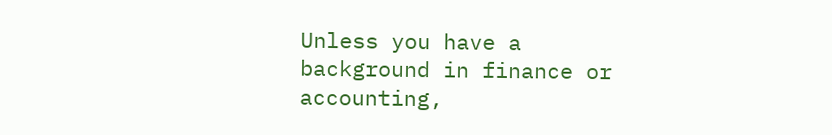Unless you have a background in finance or accounting,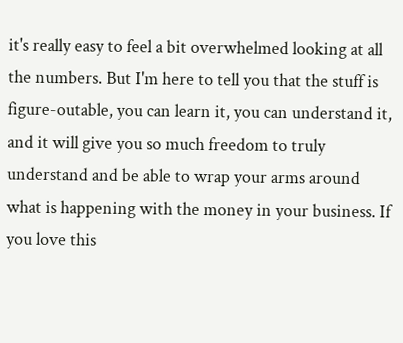it's really easy to feel a bit overwhelmed looking at all the numbers. But I'm here to tell you that the stuff is figure-outable, you can learn it, you can understand it, and it will give you so much freedom to truly understand and be able to wrap your arms around what is happening with the money in your business. If you love this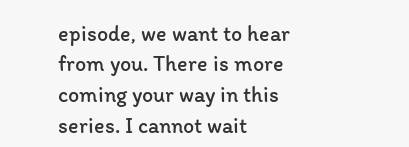episode, we want to hear from you. There is more coming your way in this series. I cannot wait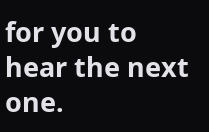for you to hear the next one.